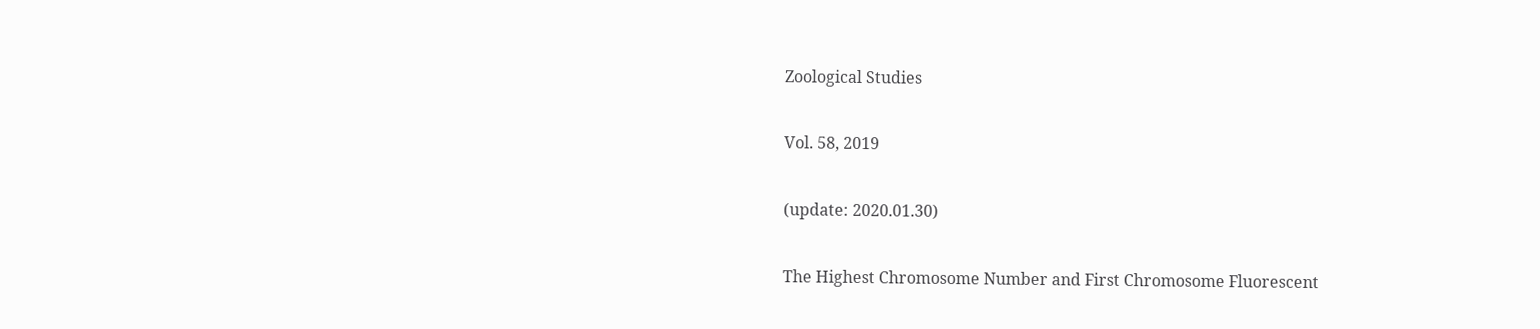Zoological Studies

Vol. 58, 2019

(update: 2020.01.30)

The Highest Chromosome Number and First Chromosome Fluorescent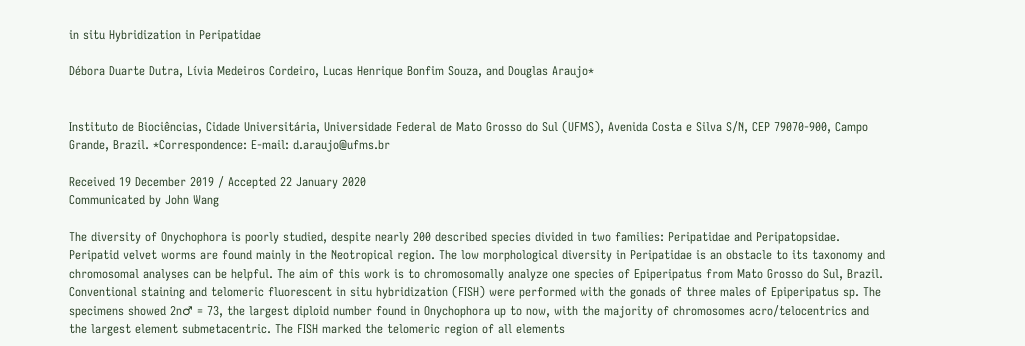in situ Hybridization in Peripatidae

Débora Duarte Dutra, Lívia Medeiros Cordeiro, Lucas Henrique Bonfim Souza, and Douglas Araujo*


Instituto de Biociências, Cidade Universitária, Universidade Federal de Mato Grosso do Sul (UFMS), Avenida Costa e Silva S/N, CEP 79070-900, Campo Grande, Brazil. *Correspondence: E-mail: d.araujo@ufms.br

Received 19 December 2019 / Accepted 22 January 2020
Communicated by John Wang

The diversity of Onychophora is poorly studied, despite nearly 200 described species divided in two families: Peripatidae and Peripatopsidae. Peripatid velvet worms are found mainly in the Neotropical region. The low morphological diversity in Peripatidae is an obstacle to its taxonomy and chromosomal analyses can be helpful. The aim of this work is to chromosomally analyze one species of Epiperipatus from Mato Grosso do Sul, Brazil. Conventional staining and telomeric fluorescent in situ hybridization (FISH) were performed with the gonads of three males of Epiperipatus sp. The specimens showed 2n♂ = 73, the largest diploid number found in Onychophora up to now, with the majority of chromosomes acro/telocentrics and the largest element submetacentric. The FISH marked the telomeric region of all elements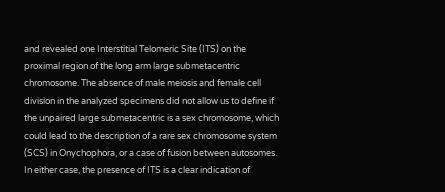and revealed one Interstitial Telomeric Site (ITS) on the proximal region of the long arm large submetacentric chromosome. The absence of male meiosis and female cell division in the analyzed specimens did not allow us to define if the unpaired large submetacentric is a sex chromosome, which could lead to the description of a rare sex chromosome system (SCS) in Onychophora, or a case of fusion between autosomes. In either case, the presence of ITS is a clear indication of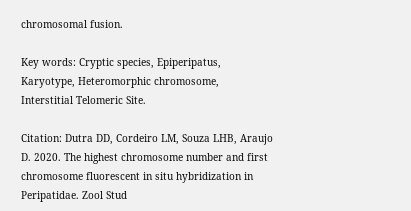chromosomal fusion.

Key words: Cryptic species, Epiperipatus, Karyotype, Heteromorphic chromosome, Interstitial Telomeric Site.

Citation: Dutra DD, Cordeiro LM, Souza LHB, Araujo D. 2020. The highest chromosome number and first chromosome fluorescent in situ hybridization in Peripatidae. Zool Stud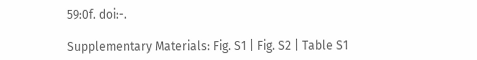59:0f. doi:-.

Supplementary Materials: Fig. S1 | Fig. S2 | Table S1